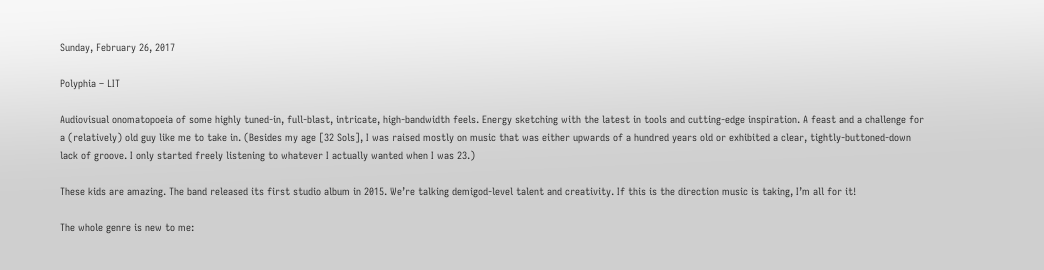Sunday, February 26, 2017

Polyphia – LIT

Audiovisual onomatopoeia of some highly tuned-in, full-blast, intricate, high-bandwidth feels. Energy sketching with the latest in tools and cutting-edge inspiration. A feast and a challenge for a (relatively) old guy like me to take in. (Besides my age [32 Sols], I was raised mostly on music that was either upwards of a hundred years old or exhibited a clear, tightly-buttoned-down lack of groove. I only started freely listening to whatever I actually wanted when I was 23.)

These kids are amazing. The band released its first studio album in 2015. We’re talking demigod-level talent and creativity. If this is the direction music is taking, I’m all for it!

The whole genre is new to me: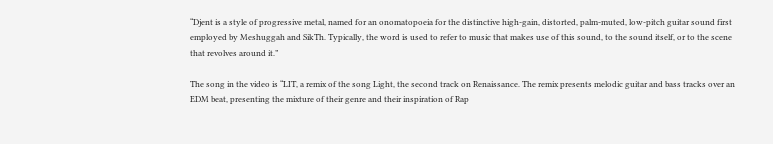“Djent is a style of progressive metal, named for an onomatopoeia for the distinctive high-gain, distorted, palm-muted, low-pitch guitar sound first employed by Meshuggah and SikTh. Typically, the word is used to refer to music that makes use of this sound, to the sound itself, or to the scene that revolves around it.”

The song in the video is “LIT, a remix of the song Light, the second track on Renaissance. The remix presents melodic guitar and bass tracks over an EDM beat, presenting the mixture of their genre and their inspiration of Rap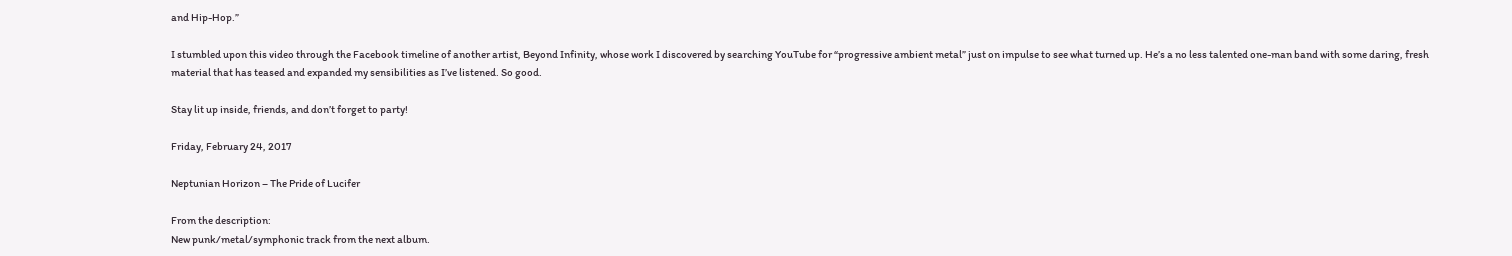and Hip-Hop.”

I stumbled upon this video through the Facebook timeline of another artist, Beyond Infinity, whose work I discovered by searching YouTube for “progressive ambient metal” just on impulse to see what turned up. He’s a no less talented one-man band with some daring, fresh material that has teased and expanded my sensibilities as I’ve listened. So good.

Stay lit up inside, friends, and don’t forget to party!

Friday, February 24, 2017

Neptunian Horizon – The Pride of Lucifer

From the description:
New punk/metal/symphonic track from the next album.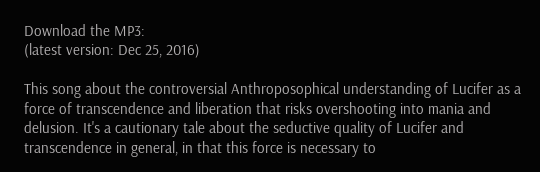Download the MP3:
(latest version: Dec 25, 2016)

This song about the controversial Anthroposophical understanding of Lucifer as a force of transcendence and liberation that risks overshooting into mania and delusion. It's a cautionary tale about the seductive quality of Lucifer and transcendence in general, in that this force is necessary to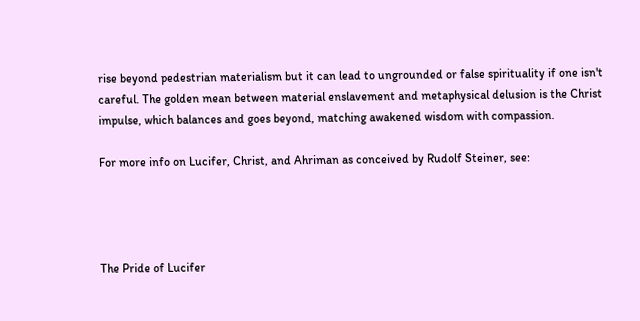rise beyond pedestrian materialism but it can lead to ungrounded or false spirituality if one isn't careful. The golden mean between material enslavement and metaphysical delusion is the Christ impulse, which balances and goes beyond, matching awakened wisdom with compassion.

For more info on Lucifer, Christ, and Ahriman as conceived by Rudolf Steiner, see:




The Pride of Lucifer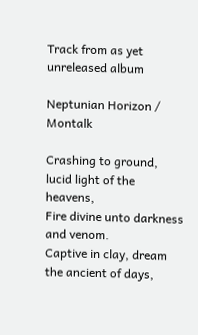Track from as yet unreleased album

Neptunian Horizon / Montalk

Crashing to ground, lucid light of the heavens,
Fire divine unto darkness and venom.
Captive in clay, dream the ancient of days,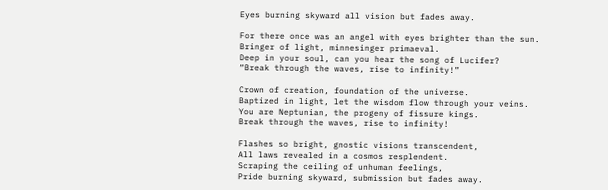Eyes burning skyward all vision but fades away.

For there once was an angel with eyes brighter than the sun.
Bringer of light, minnesinger primaeval.
Deep in your soul, can you hear the song of Lucifer?
“Break through the waves, rise to infinity!”

Crown of creation, foundation of the universe.
Baptized in light, let the wisdom flow through your veins.
You are Neptunian, the progeny of fissure kings.
Break through the waves, rise to infinity!

Flashes so bright, gnostic visions transcendent,
All laws revealed in a cosmos resplendent.
Scraping the ceiling of unhuman feelings,
Pride burning skyward, submission but fades away.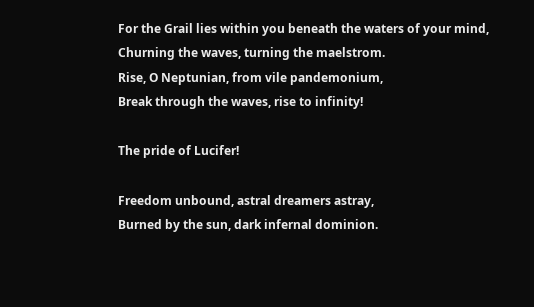For the Grail lies within you beneath the waters of your mind,
Churning the waves, turning the maelstrom.
Rise, O Neptunian, from vile pandemonium,
Break through the waves, rise to infinity!

The pride of Lucifer!

Freedom unbound, astral dreamers astray,
Burned by the sun, dark infernal dominion.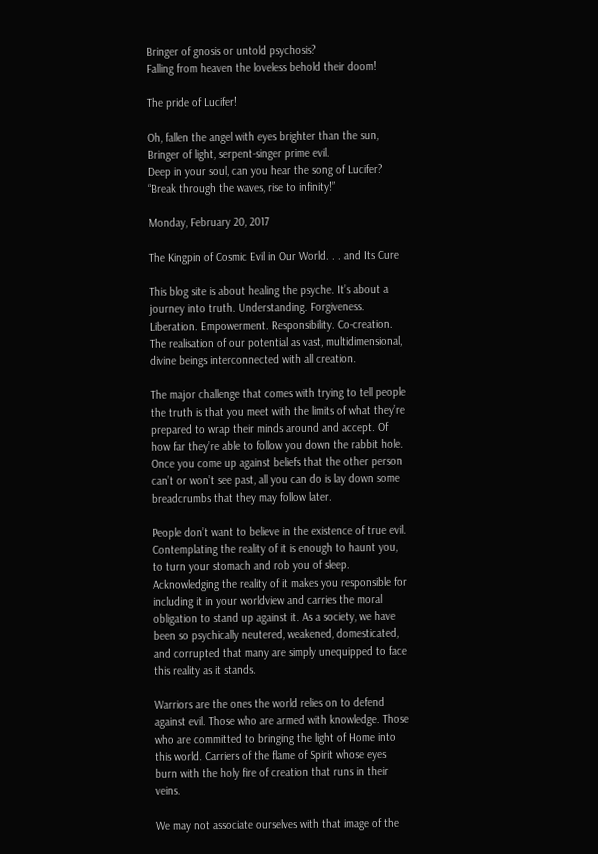Bringer of gnosis or untold psychosis?
Falling from heaven the loveless behold their doom!

The pride of Lucifer!

Oh, fallen the angel with eyes brighter than the sun,
Bringer of light, serpent-singer prime evil.
Deep in your soul, can you hear the song of Lucifer?
“Break through the waves, rise to infinity!”

Monday, February 20, 2017

The Kingpin of Cosmic Evil in Our World. . . and Its Cure

This blog site is about healing the psyche. It’s about a journey into truth. Understanding. Forgiveness. Liberation. Empowerment. Responsibility. Co-creation. The realisation of our potential as vast, multidimensional, divine beings interconnected with all creation.

The major challenge that comes with trying to tell people the truth is that you meet with the limits of what they’re prepared to wrap their minds around and accept. Of how far they’re able to follow you down the rabbit hole. Once you come up against beliefs that the other person can’t or won’t see past, all you can do is lay down some breadcrumbs that they may follow later.

People don’t want to believe in the existence of true evil. Contemplating the reality of it is enough to haunt you, to turn your stomach and rob you of sleep. Acknowledging the reality of it makes you responsible for including it in your worldview and carries the moral obligation to stand up against it. As a society, we have been so psychically neutered, weakened, domesticated, and corrupted that many are simply unequipped to face this reality as it stands.

Warriors are the ones the world relies on to defend against evil. Those who are armed with knowledge. Those who are committed to bringing the light of Home into this world. Carriers of the flame of Spirit whose eyes burn with the holy fire of creation that runs in their veins.

We may not associate ourselves with that image of the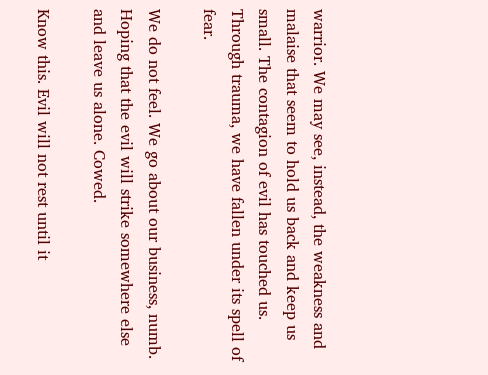warrior. We may see, instead, the weakness and malaise that seem to hold us back and keep us small. The contagion of evil has touched us. Through trauma, we have fallen under its spell of fear.

We do not feel. We go about our business, numb. Hoping that the evil will strike somewhere else and leave us alone. Cowed.

Know this. Evil will not rest until it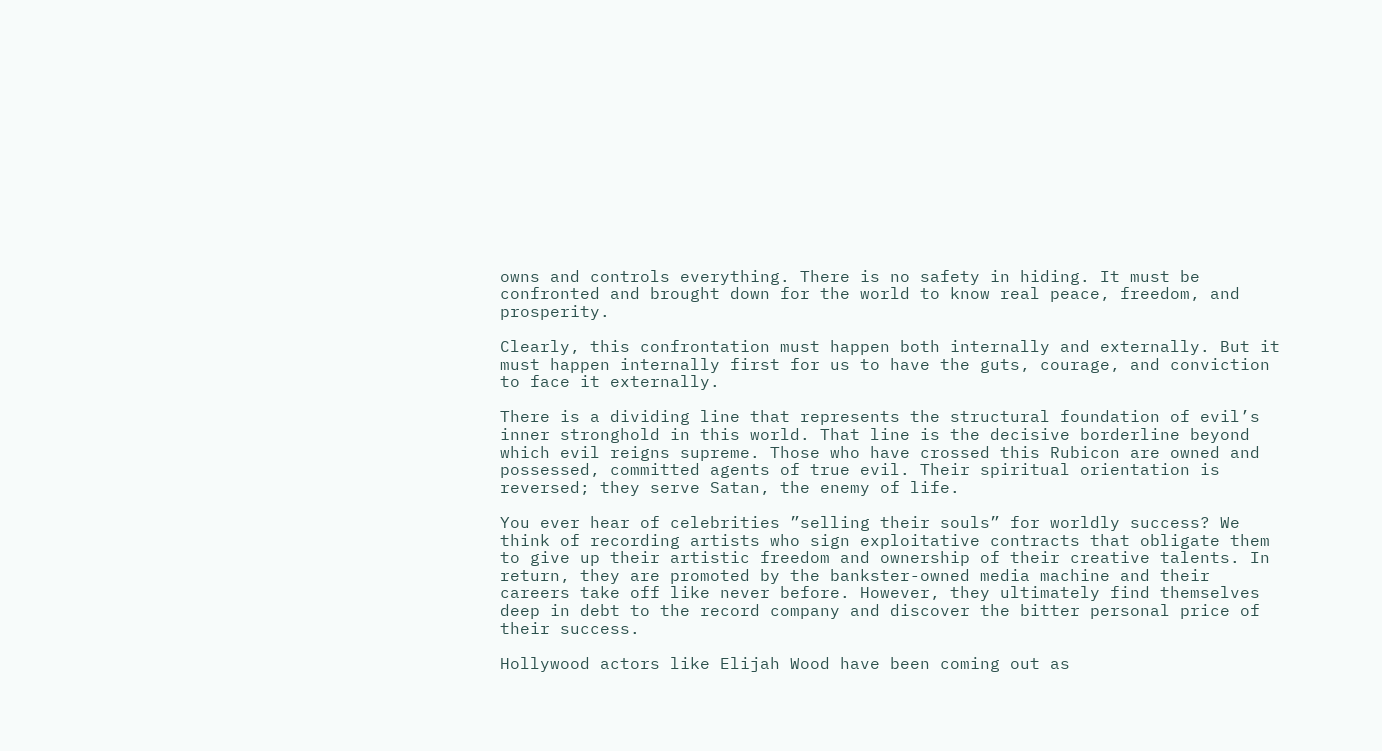owns and controls everything. There is no safety in hiding. It must be confronted and brought down for the world to know real peace, freedom, and prosperity.

Clearly, this confrontation must happen both internally and externally. But it must happen internally first for us to have the guts, courage, and conviction to face it externally.

There is a dividing line that represents the structural foundation of evil’s inner stronghold in this world. That line is the decisive borderline beyond which evil reigns supreme. Those who have crossed this Rubicon are owned and possessed, committed agents of true evil. Their spiritual orientation is reversed; they serve Satan, the enemy of life.

You ever hear of celebrities ”selling their souls” for worldly success? We think of recording artists who sign exploitative contracts that obligate them to give up their artistic freedom and ownership of their creative talents. In return, they are promoted by the bankster-owned media machine and their careers take off like never before. However, they ultimately find themselves deep in debt to the record company and discover the bitter personal price of their success.

Hollywood actors like Elijah Wood have been coming out as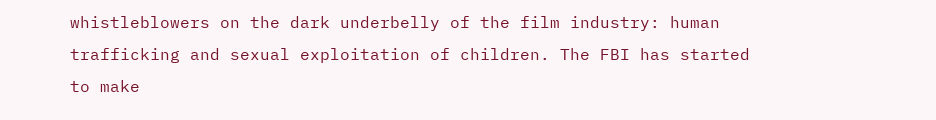whistleblowers on the dark underbelly of the film industry: human trafficking and sexual exploitation of children. The FBI has started to make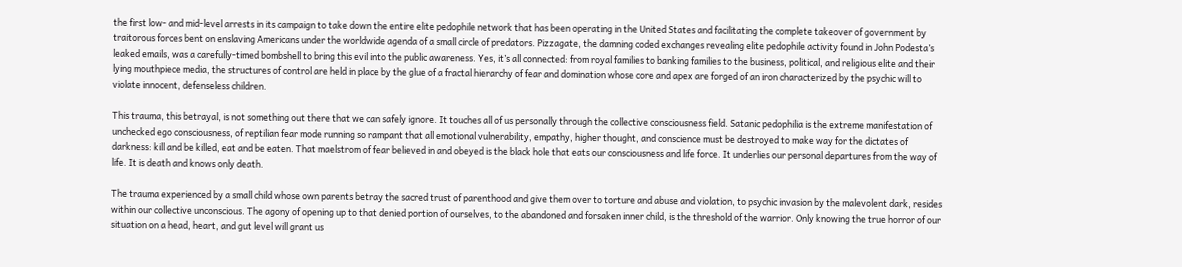the first low- and mid-level arrests in its campaign to take down the entire elite pedophile network that has been operating in the United States and facilitating the complete takeover of government by traitorous forces bent on enslaving Americans under the worldwide agenda of a small circle of predators. Pizzagate, the damning coded exchanges revealing elite pedophile activity found in John Podesta’s leaked emails, was a carefully-timed bombshell to bring this evil into the public awareness. Yes, it’s all connected: from royal families to banking families to the business, political, and religious elite and their lying mouthpiece media, the structures of control are held in place by the glue of a fractal hierarchy of fear and domination whose core and apex are forged of an iron characterized by the psychic will to violate innocent, defenseless children.

This trauma, this betrayal, is not something out there that we can safely ignore. It touches all of us personally through the collective consciousness field. Satanic pedophilia is the extreme manifestation of unchecked ego consciousness, of reptilian fear mode running so rampant that all emotional vulnerability, empathy, higher thought, and conscience must be destroyed to make way for the dictates of darkness: kill and be killed, eat and be eaten. That maelstrom of fear believed in and obeyed is the black hole that eats our consciousness and life force. It underlies our personal departures from the way of life. It is death and knows only death.

The trauma experienced by a small child whose own parents betray the sacred trust of parenthood and give them over to torture and abuse and violation, to psychic invasion by the malevolent dark, resides within our collective unconscious. The agony of opening up to that denied portion of ourselves, to the abandoned and forsaken inner child, is the threshold of the warrior. Only knowing the true horror of our situation on a head, heart, and gut level will grant us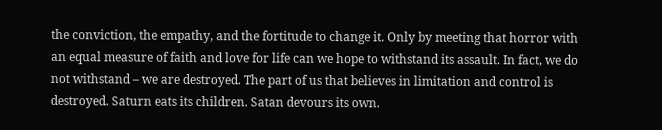the conviction, the empathy, and the fortitude to change it. Only by meeting that horror with an equal measure of faith and love for life can we hope to withstand its assault. In fact, we do not withstand – we are destroyed. The part of us that believes in limitation and control is destroyed. Saturn eats its children. Satan devours its own.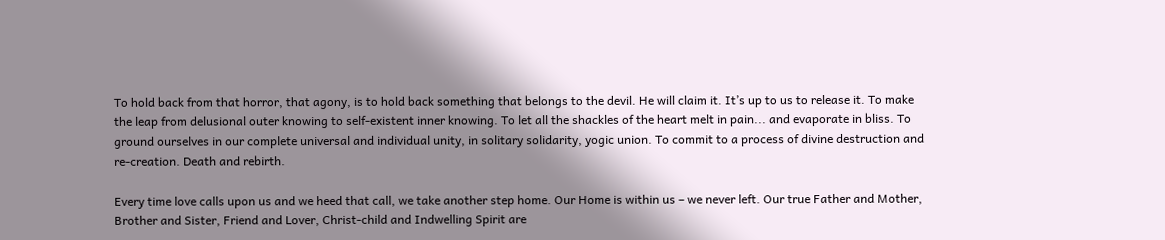To hold back from that horror, that agony, is to hold back something that belongs to the devil. He will claim it. It’s up to us to release it. To make the leap from delusional outer knowing to self-existent inner knowing. To let all the shackles of the heart melt in pain... and evaporate in bliss. To ground ourselves in our complete universal and individual unity, in solitary solidarity, yogic union. To commit to a process of divine destruction and re-creation. Death and rebirth.

Every time love calls upon us and we heed that call, we take another step home. Our Home is within us – we never left. Our true Father and Mother, Brother and Sister, Friend and Lover, Christ-child and Indwelling Spirit are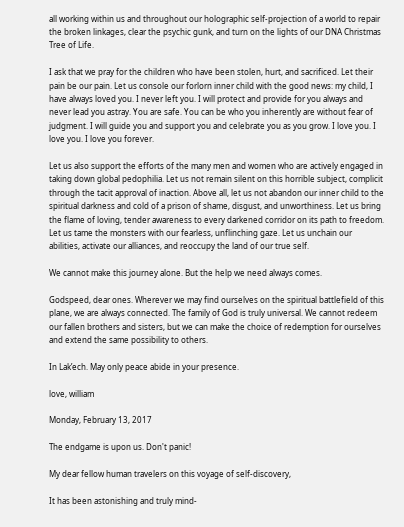all working within us and throughout our holographic self-projection of a world to repair the broken linkages, clear the psychic gunk, and turn on the lights of our DNA Christmas Tree of Life.

I ask that we pray for the children who have been stolen, hurt, and sacrificed. Let their pain be our pain. Let us console our forlorn inner child with the good news: my child, I have always loved you. I never left you. I will protect and provide for you always and never lead you astray. You are safe. You can be who you inherently are without fear of judgment. I will guide you and support you and celebrate you as you grow. I love you. I love you. I love you forever.

Let us also support the efforts of the many men and women who are actively engaged in taking down global pedophilia. Let us not remain silent on this horrible subject, complicit through the tacit approval of inaction. Above all, let us not abandon our inner child to the spiritual darkness and cold of a prison of shame, disgust, and unworthiness. Let us bring the flame of loving, tender awareness to every darkened corridor on its path to freedom. Let us tame the monsters with our fearless, unflinching gaze. Let us unchain our abilities, activate our alliances, and reoccupy the land of our true self.

We cannot make this journey alone. But the help we need always comes.

Godspeed, dear ones. Wherever we may find ourselves on the spiritual battlefield of this plane, we are always connected. The family of God is truly universal. We cannot redeem our fallen brothers and sisters, but we can make the choice of redemption for ourselves and extend the same possibility to others.

In Lak’ech. May only peace abide in your presence.

love, william

Monday, February 13, 2017

The endgame is upon us. Don't panic!

My dear fellow human travelers on this voyage of self-discovery,

It has been astonishing and truly mind-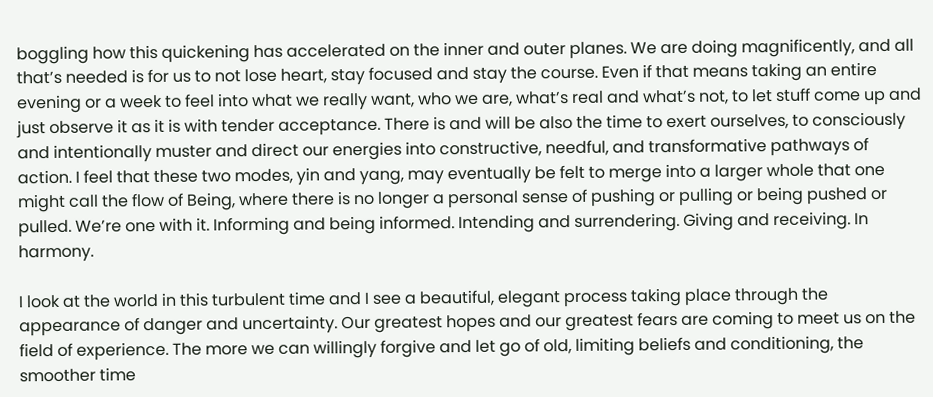boggling how this quickening has accelerated on the inner and outer planes. We are doing magnificently, and all that’s needed is for us to not lose heart, stay focused and stay the course. Even if that means taking an entire evening or a week to feel into what we really want, who we are, what’s real and what’s not, to let stuff come up and just observe it as it is with tender acceptance. There is and will be also the time to exert ourselves, to consciously and intentionally muster and direct our energies into constructive, needful, and transformative pathways of action. I feel that these two modes, yin and yang, may eventually be felt to merge into a larger whole that one might call the flow of Being, where there is no longer a personal sense of pushing or pulling or being pushed or pulled. We’re one with it. Informing and being informed. Intending and surrendering. Giving and receiving. In harmony.

I look at the world in this turbulent time and I see a beautiful, elegant process taking place through the appearance of danger and uncertainty. Our greatest hopes and our greatest fears are coming to meet us on the field of experience. The more we can willingly forgive and let go of old, limiting beliefs and conditioning, the smoother time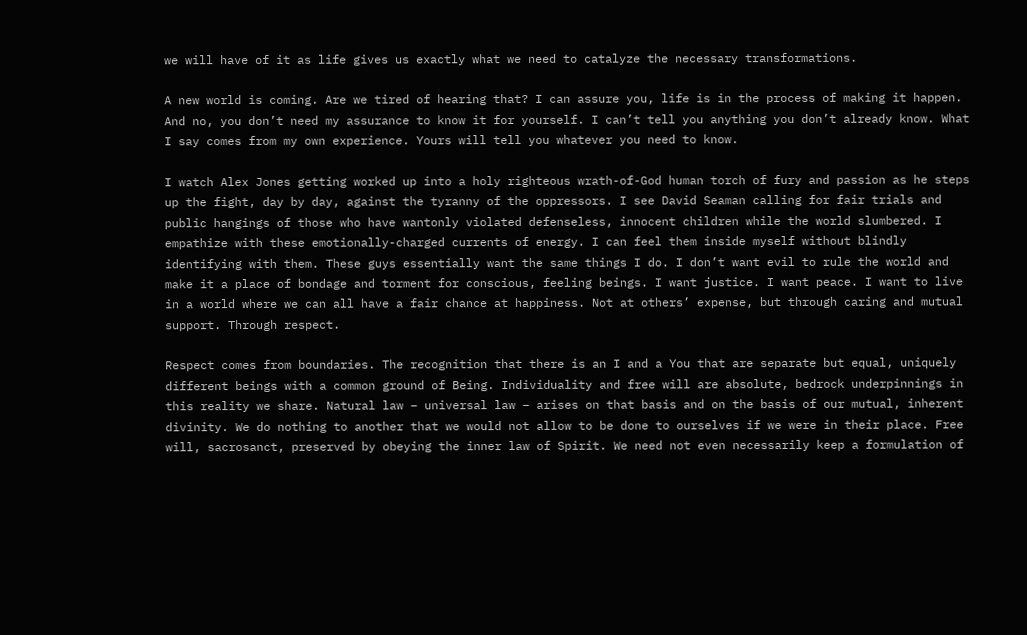we will have of it as life gives us exactly what we need to catalyze the necessary transformations.

A new world is coming. Are we tired of hearing that? I can assure you, life is in the process of making it happen. And no, you don’t need my assurance to know it for yourself. I can’t tell you anything you don’t already know. What I say comes from my own experience. Yours will tell you whatever you need to know.

I watch Alex Jones getting worked up into a holy righteous wrath-of-God human torch of fury and passion as he steps up the fight, day by day, against the tyranny of the oppressors. I see David Seaman calling for fair trials and public hangings of those who have wantonly violated defenseless, innocent children while the world slumbered. I empathize with these emotionally-charged currents of energy. I can feel them inside myself without blindly identifying with them. These guys essentially want the same things I do. I don’t want evil to rule the world and make it a place of bondage and torment for conscious, feeling beings. I want justice. I want peace. I want to live in a world where we can all have a fair chance at happiness. Not at others’ expense, but through caring and mutual support. Through respect.

Respect comes from boundaries. The recognition that there is an I and a You that are separate but equal, uniquely different beings with a common ground of Being. Individuality and free will are absolute, bedrock underpinnings in this reality we share. Natural law – universal law – arises on that basis and on the basis of our mutual, inherent divinity. We do nothing to another that we would not allow to be done to ourselves if we were in their place. Free will, sacrosanct, preserved by obeying the inner law of Spirit. We need not even necessarily keep a formulation of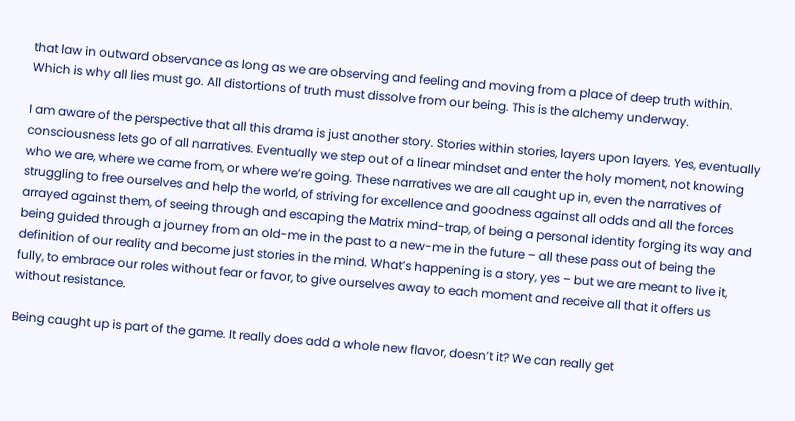that law in outward observance as long as we are observing and feeling and moving from a place of deep truth within. Which is why all lies must go. All distortions of truth must dissolve from our being. This is the alchemy underway.

I am aware of the perspective that all this drama is just another story. Stories within stories, layers upon layers. Yes, eventually consciousness lets go of all narratives. Eventually we step out of a linear mindset and enter the holy moment, not knowing who we are, where we came from, or where we’re going. These narratives we are all caught up in, even the narratives of struggling to free ourselves and help the world, of striving for excellence and goodness against all odds and all the forces arrayed against them, of seeing through and escaping the Matrix mind-trap, of being a personal identity forging its way and being guided through a journey from an old-me in the past to a new-me in the future – all these pass out of being the definition of our reality and become just stories in the mind. What’s happening is a story, yes – but we are meant to live it, fully, to embrace our roles without fear or favor, to give ourselves away to each moment and receive all that it offers us without resistance.

Being caught up is part of the game. It really does add a whole new flavor, doesn’t it? We can really get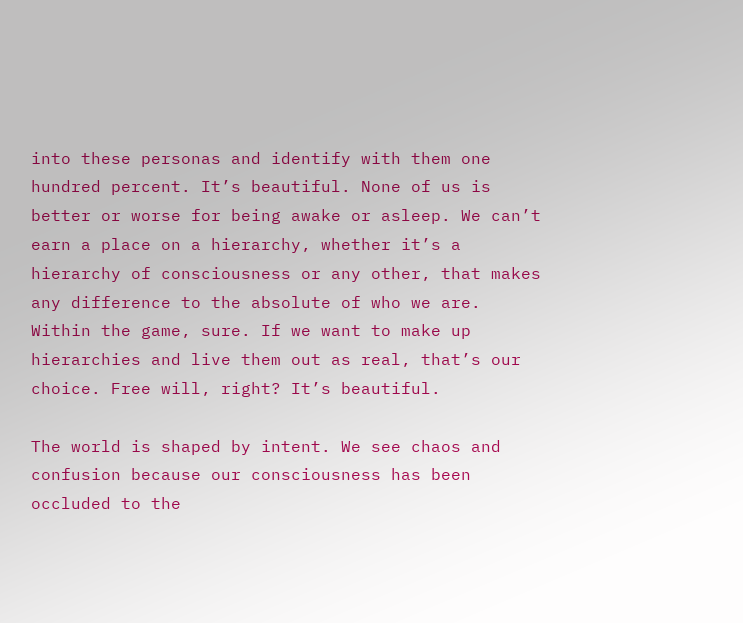into these personas and identify with them one hundred percent. It’s beautiful. None of us is better or worse for being awake or asleep. We can’t earn a place on a hierarchy, whether it’s a hierarchy of consciousness or any other, that makes any difference to the absolute of who we are. Within the game, sure. If we want to make up hierarchies and live them out as real, that’s our choice. Free will, right? It’s beautiful.

The world is shaped by intent. We see chaos and confusion because our consciousness has been occluded to the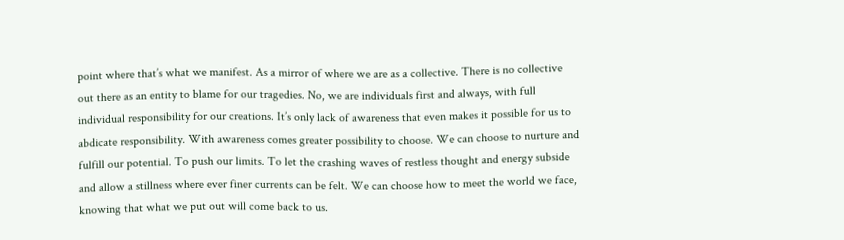point where that’s what we manifest. As a mirror of where we are as a collective. There is no collective out there as an entity to blame for our tragedies. No, we are individuals first and always, with full individual responsibility for our creations. It’s only lack of awareness that even makes it possible for us to abdicate responsibility. With awareness comes greater possibility to choose. We can choose to nurture and fulfill our potential. To push our limits. To let the crashing waves of restless thought and energy subside and allow a stillness where ever finer currents can be felt. We can choose how to meet the world we face, knowing that what we put out will come back to us.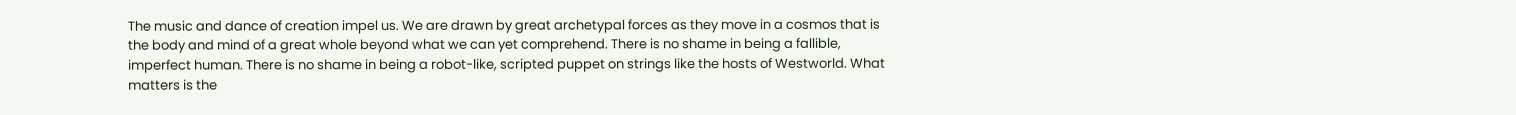The music and dance of creation impel us. We are drawn by great archetypal forces as they move in a cosmos that is the body and mind of a great whole beyond what we can yet comprehend. There is no shame in being a fallible, imperfect human. There is no shame in being a robot-like, scripted puppet on strings like the hosts of Westworld. What matters is the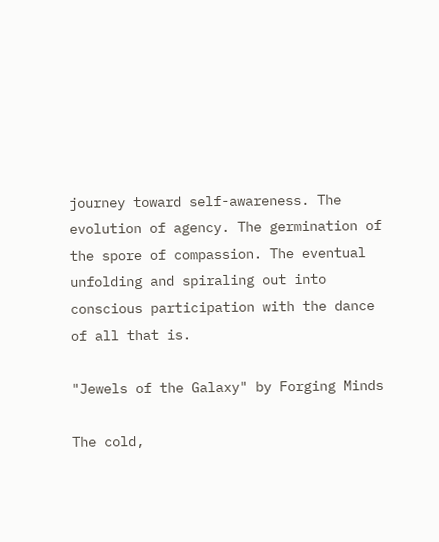journey toward self-awareness. The evolution of agency. The germination of the spore of compassion. The eventual unfolding and spiraling out into conscious participation with the dance of all that is.

"Jewels of the Galaxy" by Forging Minds

The cold,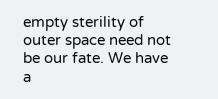empty sterility of outer space need not be our fate. We have a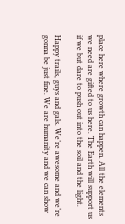place here where growth can happen. All the elements we need are gifted to us here. The Earth will support us if we but dare to push out into the soil and the light.

Happy trails, guys and gals. We’re awesome and we’re gonna be just fine. We are humanity and we can show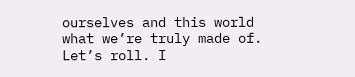ourselves and this world what we’re truly made of. Let’s roll. I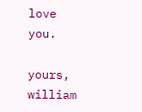love you.

yours, william